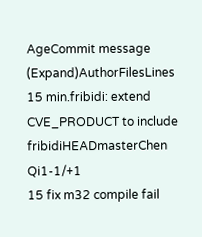AgeCommit message (Expand)AuthorFilesLines
15 min.fribidi: extend CVE_PRODUCT to include fribidiHEADmasterChen Qi1-1/+1
15 fix m32 compile fail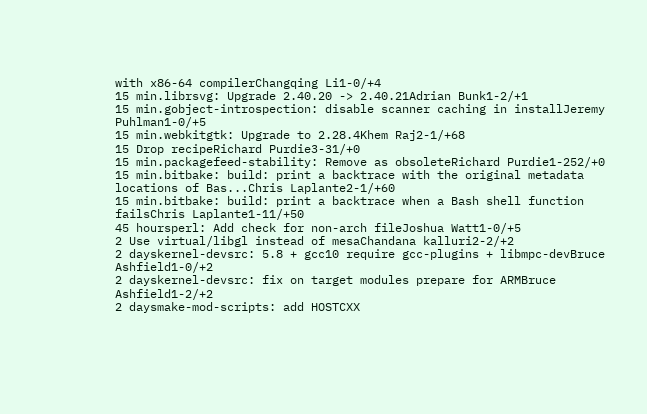with x86-64 compilerChangqing Li1-0/+4
15 min.librsvg: Upgrade 2.40.20 -> 2.40.21Adrian Bunk1-2/+1
15 min.gobject-introspection: disable scanner caching in installJeremy Puhlman1-0/+5
15 min.webkitgtk: Upgrade to 2.28.4Khem Raj2-1/+68
15 Drop recipeRichard Purdie3-31/+0
15 min.packagefeed-stability: Remove as obsoleteRichard Purdie1-252/+0
15 min.bitbake: build: print a backtrace with the original metadata locations of Bas...Chris Laplante2-1/+60
15 min.bitbake: build: print a backtrace when a Bash shell function failsChris Laplante1-11/+50
45 hoursperl: Add check for non-arch fileJoshua Watt1-0/+5
2 Use virtual/libgl instead of mesaChandana kalluri2-2/+2
2 dayskernel-devsrc: 5.8 + gcc10 require gcc-plugins + libmpc-devBruce Ashfield1-0/+2
2 dayskernel-devsrc: fix on target modules prepare for ARMBruce Ashfield1-2/+2
2 daysmake-mod-scripts: add HOSTCXX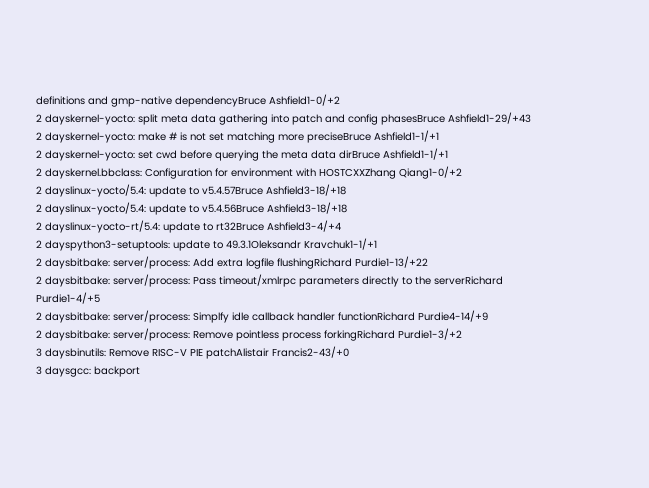definitions and gmp-native dependencyBruce Ashfield1-0/+2
2 dayskernel-yocto: split meta data gathering into patch and config phasesBruce Ashfield1-29/+43
2 dayskernel-yocto: make # is not set matching more preciseBruce Ashfield1-1/+1
2 dayskernel-yocto: set cwd before querying the meta data dirBruce Ashfield1-1/+1
2 dayskernel.bbclass: Configuration for environment with HOSTCXXZhang Qiang1-0/+2
2 dayslinux-yocto/5.4: update to v5.4.57Bruce Ashfield3-18/+18
2 dayslinux-yocto/5.4: update to v5.4.56Bruce Ashfield3-18/+18
2 dayslinux-yocto-rt/5.4: update to rt32Bruce Ashfield3-4/+4
2 dayspython3-setuptools: update to 49.3.1Oleksandr Kravchuk1-1/+1
2 daysbitbake: server/process: Add extra logfile flushingRichard Purdie1-13/+22
2 daysbitbake: server/process: Pass timeout/xmlrpc parameters directly to the serverRichard Purdie1-4/+5
2 daysbitbake: server/process: Simplfy idle callback handler functionRichard Purdie4-14/+9
2 daysbitbake: server/process: Remove pointless process forkingRichard Purdie1-3/+2
3 daysbinutils: Remove RISC-V PIE patchAlistair Francis2-43/+0
3 daysgcc: backport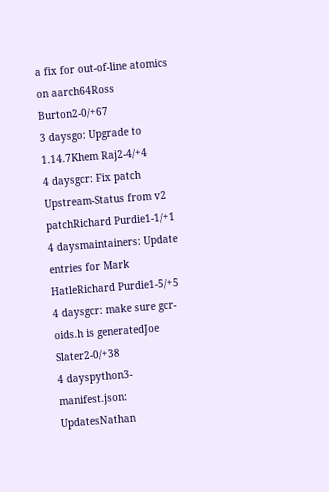a fix for out-of-line atomics on aarch64Ross Burton2-0/+67
3 daysgo: Upgrade to 1.14.7Khem Raj2-4/+4
4 daysgcr: Fix patch Upstream-Status from v2 patchRichard Purdie1-1/+1
4 daysmaintainers: Update entries for Mark HatleRichard Purdie1-5/+5
4 daysgcr: make sure gcr-oids.h is generatedJoe Slater2-0/+38
4 dayspython3-manifest.json: UpdatesNathan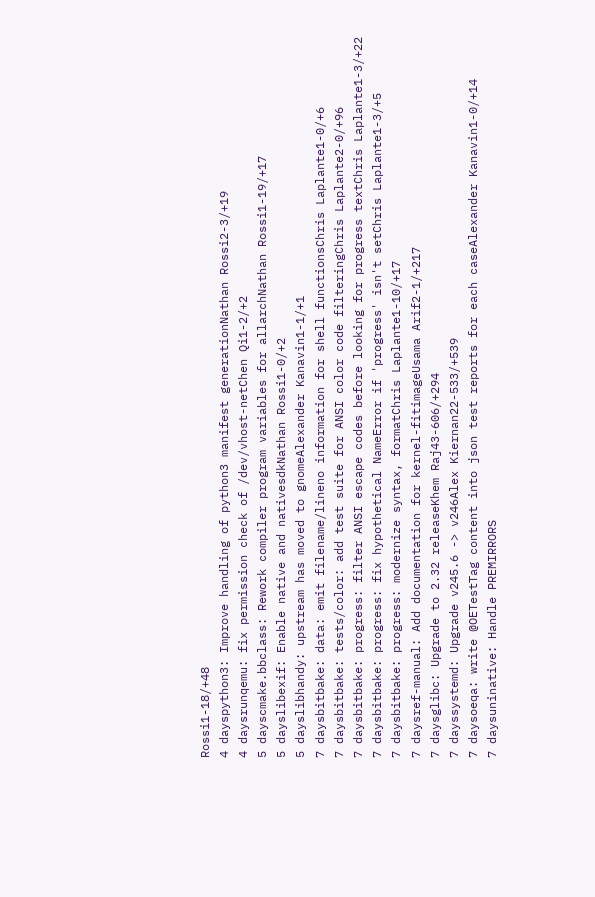Rossi1-18/+48
4 dayspython3: Improve handling of python3 manifest generationNathan Rossi2-3/+19
4 daysrunqemu: fix permission check of /dev/vhost-netChen Qi1-2/+2
5 dayscmake.bbclass: Rework compiler program variables for allarchNathan Rossi1-19/+17
5 dayslibexif: Enable native and nativesdkNathan Rossi1-0/+2
5 dayslibhandy: upstream has moved to gnomeAlexander Kanavin1-1/+1
7 daysbitbake: data: emit filename/lineno information for shell functionsChris Laplante1-0/+6
7 daysbitbake: tests/color: add test suite for ANSI color code filteringChris Laplante2-0/+96
7 daysbitbake: progress: filter ANSI escape codes before looking for progress textChris Laplante1-3/+22
7 daysbitbake: progress: fix hypothetical NameError if 'progress' isn't setChris Laplante1-3/+5
7 daysbitbake: progress: modernize syntax, formatChris Laplante1-10/+17
7 daysref-manual: Add documentation for kernel-fitimageUsama Arif2-1/+217
7 daysglibc: Upgrade to 2.32 releaseKhem Raj43-606/+294
7 dayssystemd: Upgrade v245.6 -> v246Alex Kiernan22-533/+539
7 daysoeqa: write @OETestTag content into json test reports for each caseAlexander Kanavin1-0/+14
7 daysuninative: Handle PREMIRRORS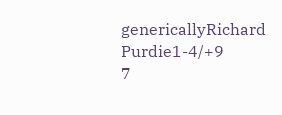genericallyRichard Purdie1-4/+9
7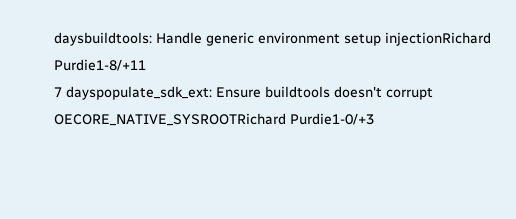daysbuildtools: Handle generic environment setup injectionRichard Purdie1-8/+11
7 dayspopulate_sdk_ext: Ensure buildtools doesn't corrupt OECORE_NATIVE_SYSROOTRichard Purdie1-0/+3